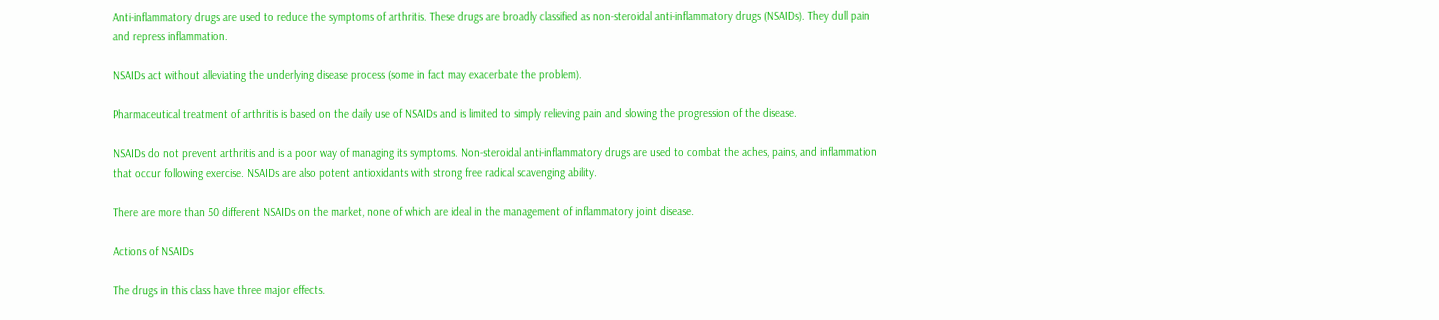Anti-inflammatory drugs are used to reduce the symptoms of arthritis. These drugs are broadly classified as non-steroidal anti-inflammatory drugs (NSAIDs). They dull pain and repress inflammation.

NSAIDs act without alleviating the underlying disease process (some in fact may exacerbate the problem).

Pharmaceutical treatment of arthritis is based on the daily use of NSAIDs and is limited to simply relieving pain and slowing the progression of the disease.

NSAIDs do not prevent arthritis and is a poor way of managing its symptoms. Non-steroidal anti-inflammatory drugs are used to combat the aches, pains, and inflammation that occur following exercise. NSAIDs are also potent antioxidants with strong free radical scavenging ability.

There are more than 50 different NSAIDs on the market, none of which are ideal in the management of inflammatory joint disease.

Actions of NSAIDs

The drugs in this class have three major effects.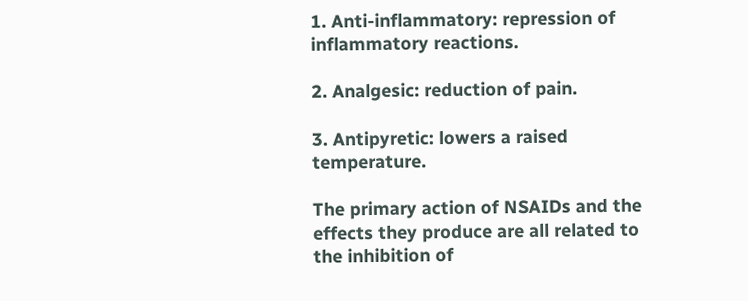1. Anti-inflammatory: repression of inflammatory reactions.

2. Analgesic: reduction of pain.

3. Antipyretic: lowers a raised temperature.

The primary action of NSAIDs and the effects they produce are all related to the inhibition of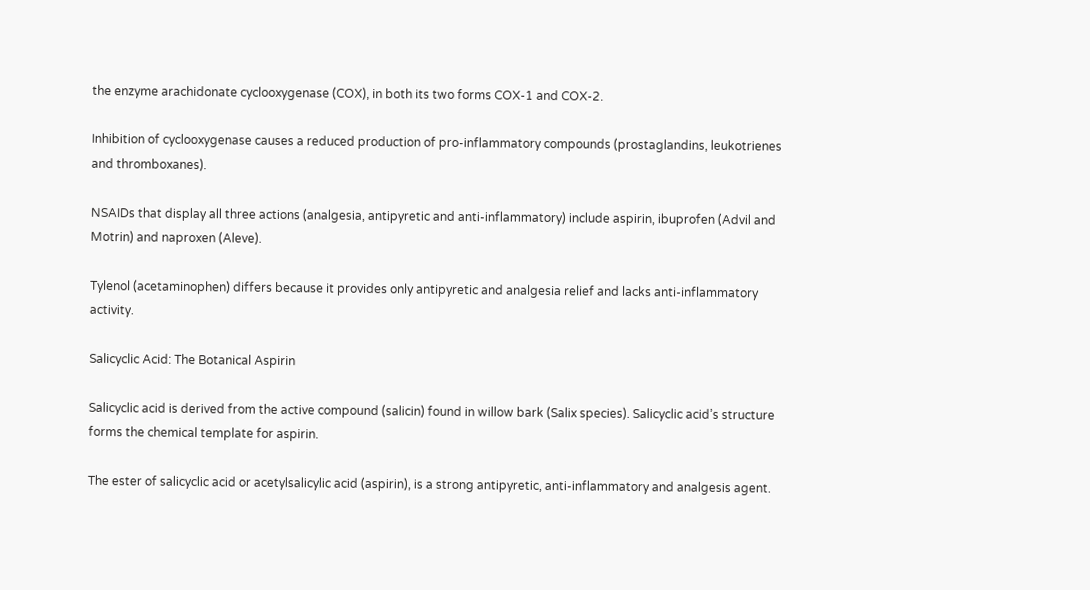the enzyme arachidonate cyclooxygenase (COX), in both its two forms COX-1 and COX-2.

Inhibition of cyclooxygenase causes a reduced production of pro-inflammatory compounds (prostaglandins, leukotrienes and thromboxanes).

NSAIDs that display all three actions (analgesia, antipyretic and anti-inflammatory) include aspirin, ibuprofen (Advil and Motrin) and naproxen (Aleve).

Tylenol (acetaminophen) differs because it provides only antipyretic and analgesia relief and lacks anti-inflammatory activity.

Salicyclic Acid: The Botanical Aspirin

Salicyclic acid is derived from the active compound (salicin) found in willow bark (Salix species). Salicyclic acid’s structure forms the chemical template for aspirin.

The ester of salicyclic acid or acetylsalicylic acid (aspirin), is a strong antipyretic, anti-inflammatory and analgesis agent.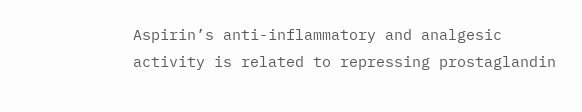Aspirin’s anti-inflammatory and analgesic activity is related to repressing prostaglandin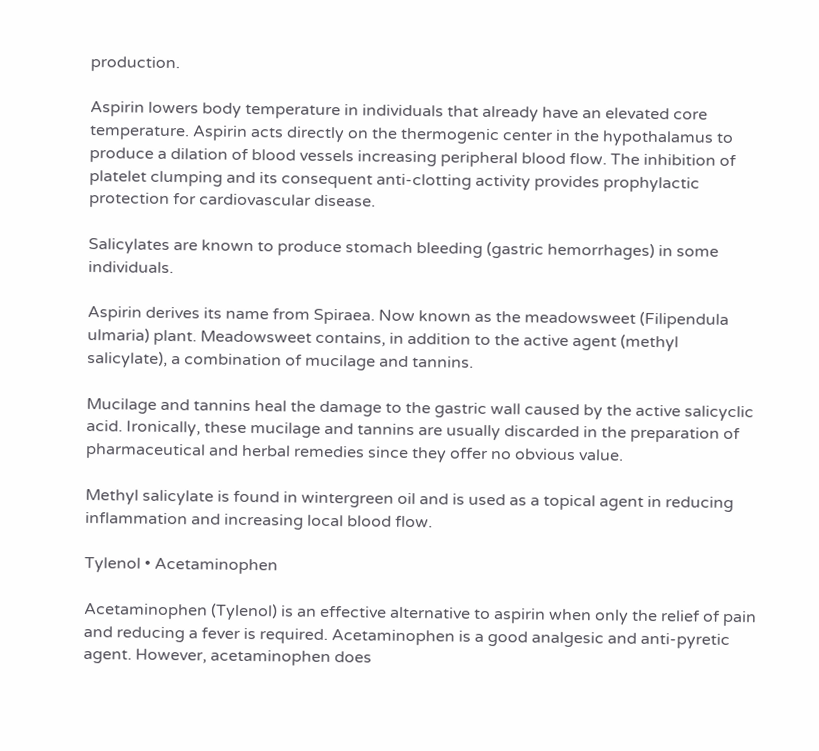production.

Aspirin lowers body temperature in individuals that already have an elevated core temperature. Aspirin acts directly on the thermogenic center in the hypothalamus to produce a dilation of blood vessels increasing peripheral blood flow. The inhibition of platelet clumping and its consequent anti-clotting activity provides prophylactic protection for cardiovascular disease.

Salicylates are known to produce stomach bleeding (gastric hemorrhages) in some individuals.

Aspirin derives its name from Spiraea. Now known as the meadowsweet (Filipendula ulmaria) plant. Meadowsweet contains, in addition to the active agent (methyl salicylate), a combination of mucilage and tannins.

Mucilage and tannins heal the damage to the gastric wall caused by the active salicyclic acid. Ironically, these mucilage and tannins are usually discarded in the preparation of pharmaceutical and herbal remedies since they offer no obvious value.

Methyl salicylate is found in wintergreen oil and is used as a topical agent in reducing inflammation and increasing local blood flow.

Tylenol • Acetaminophen

Acetaminophen (Tylenol) is an effective alternative to aspirin when only the relief of pain and reducing a fever is required. Acetaminophen is a good analgesic and anti-pyretic agent. However, acetaminophen does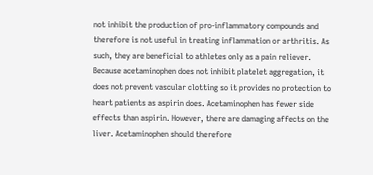not inhibit the production of pro-inflammatory compounds and therefore is not useful in treating inflammation or arthritis. As such, they are beneficial to athletes only as a pain reliever. Because acetaminophen does not inhibit platelet aggregation, it does not prevent vascular clotting so it provides no protection to heart patients as aspirin does. Acetaminophen has fewer side effects than aspirin. However, there are damaging affects on the liver. Acetaminophen should therefore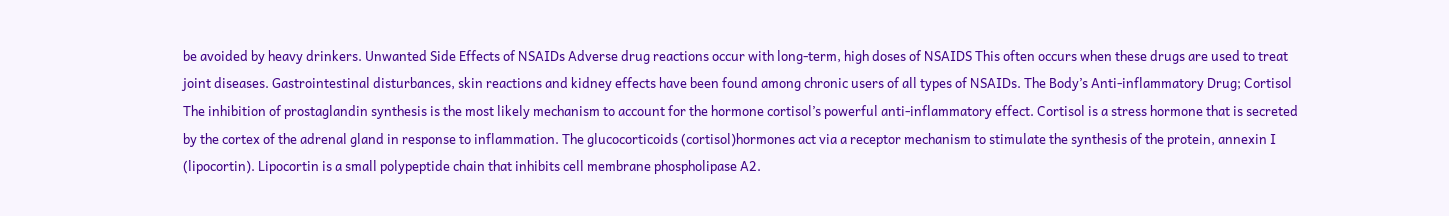be avoided by heavy drinkers. Unwanted Side Effects of NSAIDs Adverse drug reactions occur with long-term, high doses of NSAIDS This often occurs when these drugs are used to treat joint diseases. Gastrointestinal disturbances, skin reactions and kidney effects have been found among chronic users of all types of NSAIDs. The Body’s Anti-inflammatory Drug; Cortisol The inhibition of prostaglandin synthesis is the most likely mechanism to account for the hormone cortisol’s powerful anti-inflammatory effect. Cortisol is a stress hormone that is secreted by the cortex of the adrenal gland in response to inflammation. The glucocorticoids (cortisol)hormones act via a receptor mechanism to stimulate the synthesis of the protein, annexin I (lipocortin). Lipocortin is a small polypeptide chain that inhibits cell membrane phospholipase A2.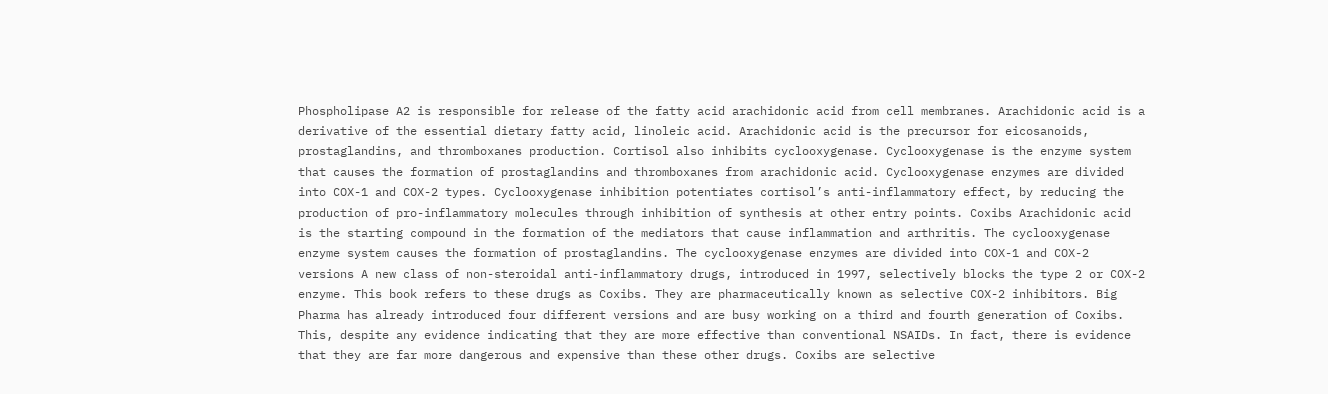Phospholipase A2 is responsible for release of the fatty acid arachidonic acid from cell membranes. Arachidonic acid is a derivative of the essential dietary fatty acid, linoleic acid. Arachidonic acid is the precursor for eicosanoids, prostaglandins, and thromboxanes production. Cortisol also inhibits cyclooxygenase. Cyclooxygenase is the enzyme system that causes the formation of prostaglandins and thromboxanes from arachidonic acid. Cyclooxygenase enzymes are divided into COX-1 and COX-2 types. Cyclooxygenase inhibition potentiates cortisol’s anti-inflammatory effect, by reducing the production of pro-inflammatory molecules through inhibition of synthesis at other entry points. Coxibs Arachidonic acid is the starting compound in the formation of the mediators that cause inflammation and arthritis. The cyclooxygenase enzyme system causes the formation of prostaglandins. The cyclooxygenase enzymes are divided into COX-1 and COX-2 versions A new class of non-steroidal anti-inflammatory drugs, introduced in 1997, selectively blocks the type 2 or COX-2 enzyme. This book refers to these drugs as Coxibs. They are pharmaceutically known as selective COX-2 inhibitors. Big Pharma has already introduced four different versions and are busy working on a third and fourth generation of Coxibs. This, despite any evidence indicating that they are more effective than conventional NSAIDs. In fact, there is evidence that they are far more dangerous and expensive than these other drugs. Coxibs are selective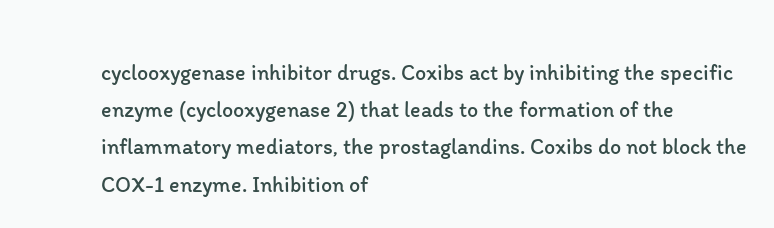cyclooxygenase inhibitor drugs. Coxibs act by inhibiting the specific enzyme (cyclooxygenase 2) that leads to the formation of the inflammatory mediators, the prostaglandins. Coxibs do not block the COX-1 enzyme. Inhibition of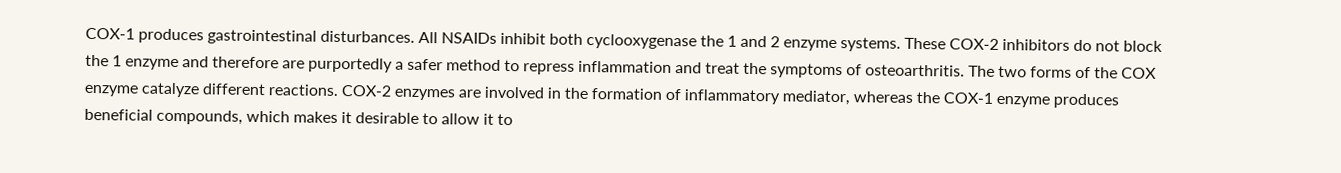COX-1 produces gastrointestinal disturbances. All NSAIDs inhibit both cyclooxygenase the 1 and 2 enzyme systems. These COX-2 inhibitors do not block the 1 enzyme and therefore are purportedly a safer method to repress inflammation and treat the symptoms of osteoarthritis. The two forms of the COX enzyme catalyze different reactions. COX-2 enzymes are involved in the formation of inflammatory mediator, whereas the COX-1 enzyme produces beneficial compounds, which makes it desirable to allow it to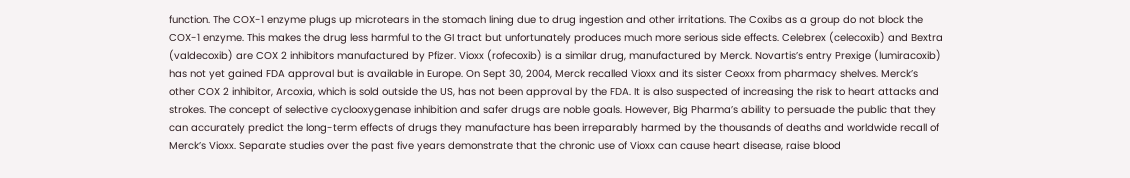function. The COX-1 enzyme plugs up microtears in the stomach lining due to drug ingestion and other irritations. The Coxibs as a group do not block the COX-1 enzyme. This makes the drug less harmful to the GI tract but unfortunately produces much more serious side effects. Celebrex (celecoxib) and Bextra (valdecoxib) are COX 2 inhibitors manufactured by Pfizer. Vioxx (rofecoxib) is a similar drug, manufactured by Merck. Novartis’s entry Prexige (lumiracoxib) has not yet gained FDA approval but is available in Europe. On Sept 30, 2004, Merck recalled Vioxx and its sister Ceoxx from pharmacy shelves. Merck’s other COX 2 inhibitor, Arcoxia, which is sold outside the US, has not been approval by the FDA. It is also suspected of increasing the risk to heart attacks and strokes. The concept of selective cyclooxygenase inhibition and safer drugs are noble goals. However, Big Pharma’s ability to persuade the public that they can accurately predict the long-term effects of drugs they manufacture has been irreparably harmed by the thousands of deaths and worldwide recall of Merck’s Vioxx. Separate studies over the past five years demonstrate that the chronic use of Vioxx can cause heart disease, raise blood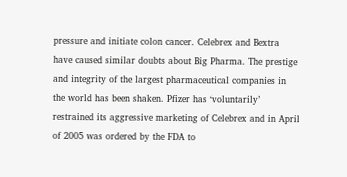pressure and initiate colon cancer. Celebrex and Bextra have caused similar doubts about Big Pharma. The prestige and integrity of the largest pharmaceutical companies in the world has been shaken. Pfizer has ‘voluntarily’ restrained its aggressive marketing of Celebrex and in April of 2005 was ordered by the FDA to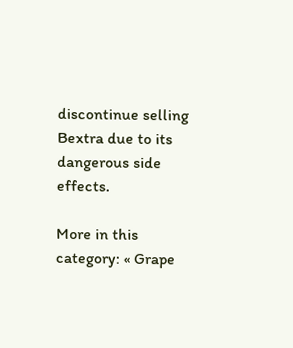discontinue selling Bextra due to its dangerous side effects.

More in this category: « Grape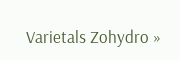Varietals Zohydro »